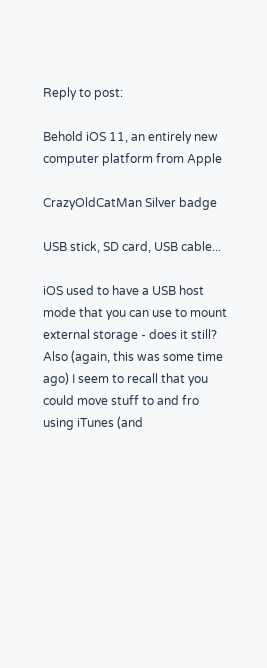Reply to post:

Behold iOS 11, an entirely new computer platform from Apple

CrazyOldCatMan Silver badge

USB stick, SD card, USB cable...

iOS used to have a USB host mode that you can use to mount external storage - does it still? Also (again, this was some time ago) I seem to recall that you could move stuff to and fro using iTunes (and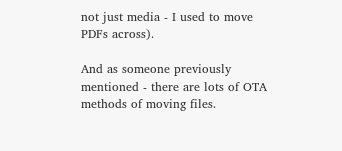not just media - I used to move PDFs across).

And as someone previously mentioned - there are lots of OTA methods of moving files.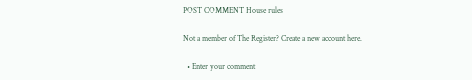POST COMMENT House rules

Not a member of The Register? Create a new account here.

  • Enter your comment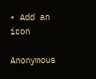• Add an icon

Anonymous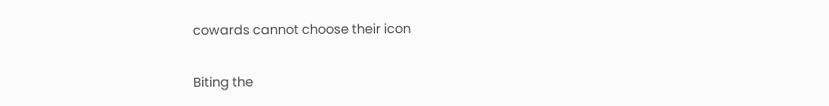cowards cannot choose their icon

Biting the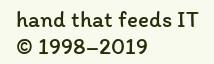hand that feeds IT © 1998–2019